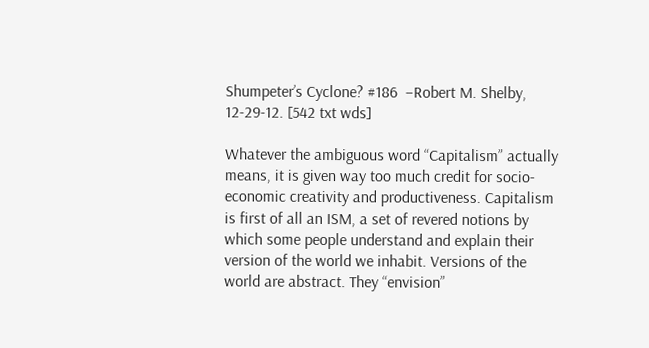Shumpeter’s Cyclone? #186  –Robert M. Shelby, 12-29-12. [542 txt wds]

Whatever the ambiguous word “Capitalism” actually means, it is given way too much credit for socio-economic creativity and productiveness. Capitalism is first of all an ISM, a set of revered notions by which some people understand and explain their version of the world we inhabit. Versions of the world are abstract. They “envision”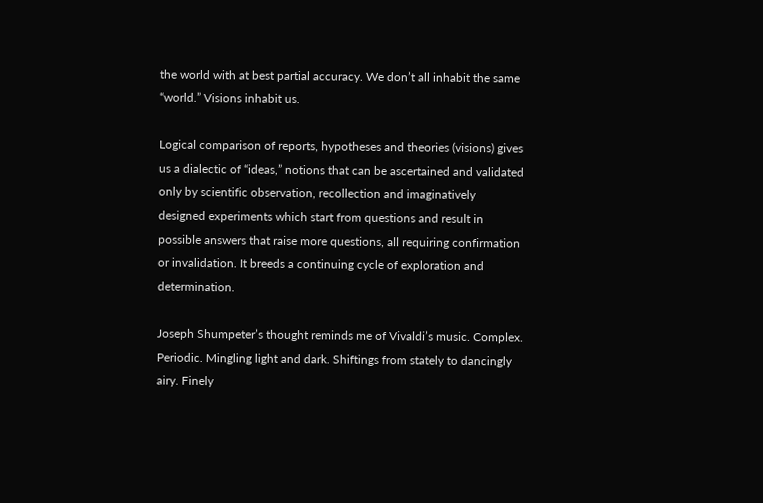the world with at best partial accuracy. We don’t all inhabit the same “world.” Visions inhabit us.

Logical comparison of reports, hypotheses and theories (visions) gives us a dialectic of “ideas,” notions that can be ascertained and validated only by scientific observation, recollection and imaginatively designed experiments which start from questions and result in possible answers that raise more questions, all requiring confirmation or invalidation. It breeds a continuing cycle of exploration and determination.

Joseph Shumpeter’s thought reminds me of Vivaldi’s music. Complex. Periodic. Mingling light and dark. Shiftings from stately to dancingly airy. Finely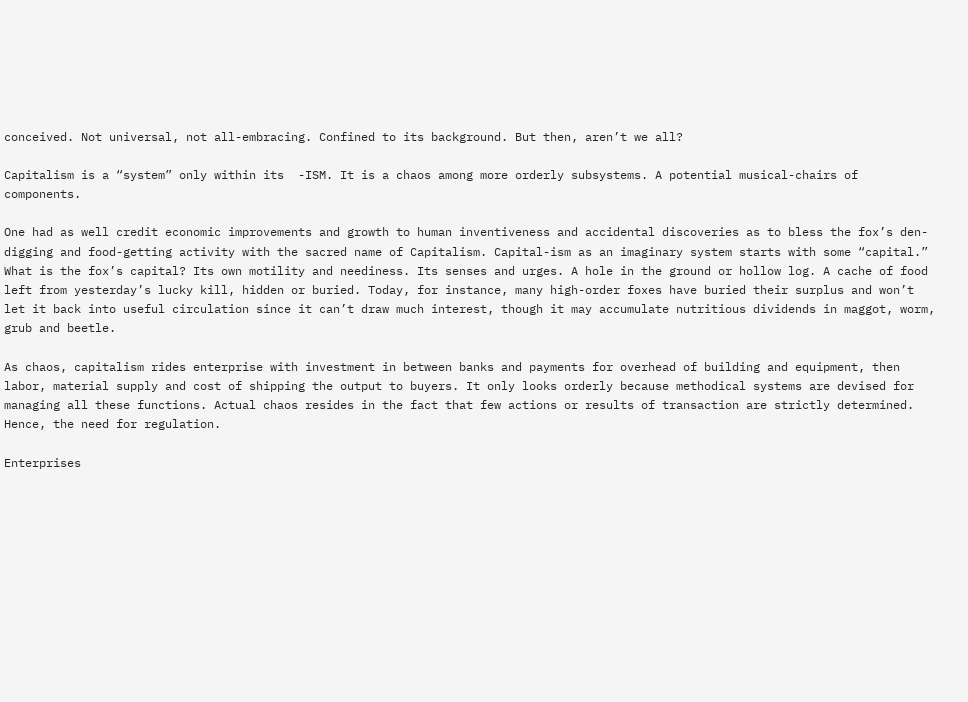conceived. Not universal, not all-embracing. Confined to its background. But then, aren’t we all?

Capitalism is a “system” only within its  -ISM. It is a chaos among more orderly subsystems. A potential musical-chairs of components.

One had as well credit economic improvements and growth to human inventiveness and accidental discoveries as to bless the fox’s den-digging and food-getting activity with the sacred name of Capitalism. Capital-ism as an imaginary system starts with some “capital.” What is the fox’s capital? Its own motility and neediness. Its senses and urges. A hole in the ground or hollow log. A cache of food left from yesterday’s lucky kill, hidden or buried. Today, for instance, many high-order foxes have buried their surplus and won’t let it back into useful circulation since it can’t draw much interest, though it may accumulate nutritious dividends in maggot, worm, grub and beetle.

As chaos, capitalism rides enterprise with investment in between banks and payments for overhead of building and equipment, then labor, material supply and cost of shipping the output to buyers. It only looks orderly because methodical systems are devised for managing all these functions. Actual chaos resides in the fact that few actions or results of transaction are strictly determined. Hence, the need for regulation.

Enterprises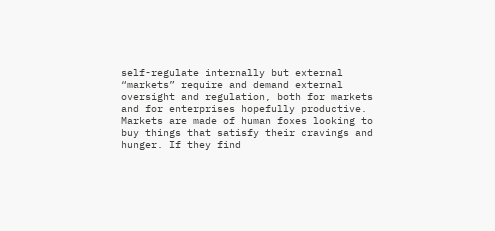self-regulate internally but external “markets” require and demand external oversight and regulation, both for markets and for enterprises hopefully productive. Markets are made of human foxes looking to buy things that satisfy their cravings and hunger. If they find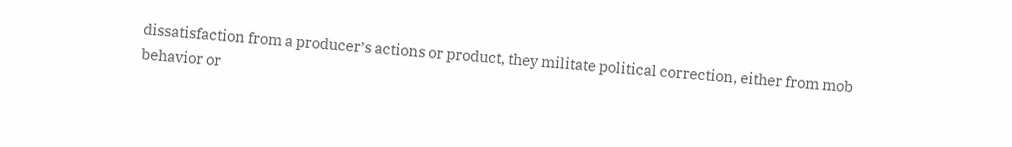dissatisfaction from a producer’s actions or product, they militate political correction, either from mob behavior or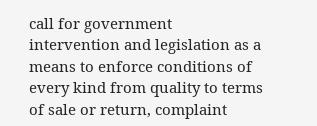call for government intervention and legislation as a means to enforce conditions of every kind from quality to terms of sale or return, complaint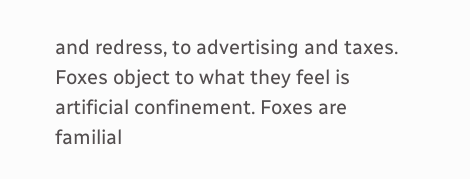and redress, to advertising and taxes. Foxes object to what they feel is artificial confinement. Foxes are familial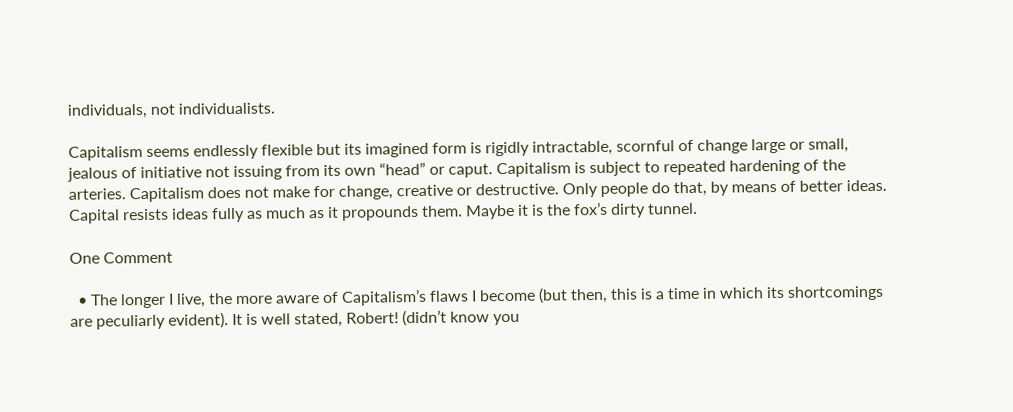individuals, not individualists.

Capitalism seems endlessly flexible but its imagined form is rigidly intractable, scornful of change large or small, jealous of initiative not issuing from its own “head” or caput. Capitalism is subject to repeated hardening of the arteries. Capitalism does not make for change, creative or destructive. Only people do that, by means of better ideas. Capital resists ideas fully as much as it propounds them. Maybe it is the fox’s dirty tunnel.

One Comment

  • The longer I live, the more aware of Capitalism’s flaws I become (but then, this is a time in which its shortcomings are peculiarly evident). It is well stated, Robert! (didn’t know you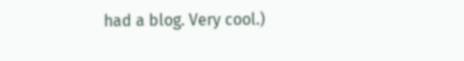had a blog. Very cool.)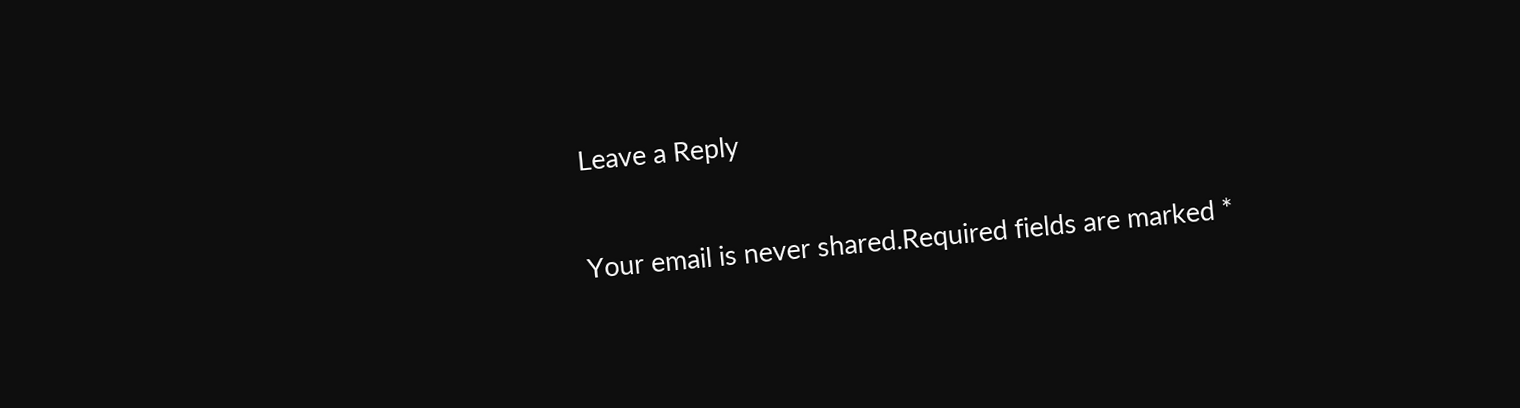Leave a Reply

Your email is never shared.Required fields are marked *